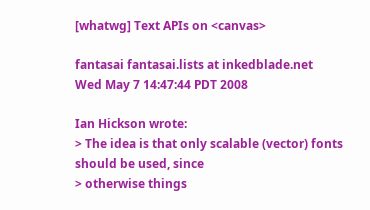[whatwg] Text APIs on <canvas>

fantasai fantasai.lists at inkedblade.net
Wed May 7 14:47:44 PDT 2008

Ian Hickson wrote:
> The idea is that only scalable (vector) fonts should be used, since
> otherwise things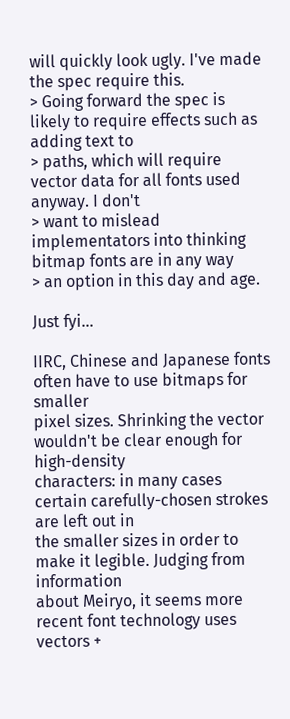will quickly look ugly. I've made the spec require this.
> Going forward the spec is likely to require effects such as adding text to
> paths, which will require vector data for all fonts used anyway. I don't
> want to mislead implementators into thinking bitmap fonts are in any way
> an option in this day and age.

Just fyi...

IIRC, Chinese and Japanese fonts often have to use bitmaps for smaller
pixel sizes. Shrinking the vector wouldn't be clear enough for high-density
characters: in many cases certain carefully-chosen strokes are left out in
the smaller sizes in order to make it legible. Judging from information
about Meiryo, it seems more recent font technology uses vectors +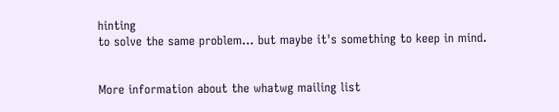hinting
to solve the same problem... but maybe it's something to keep in mind.


More information about the whatwg mailing list